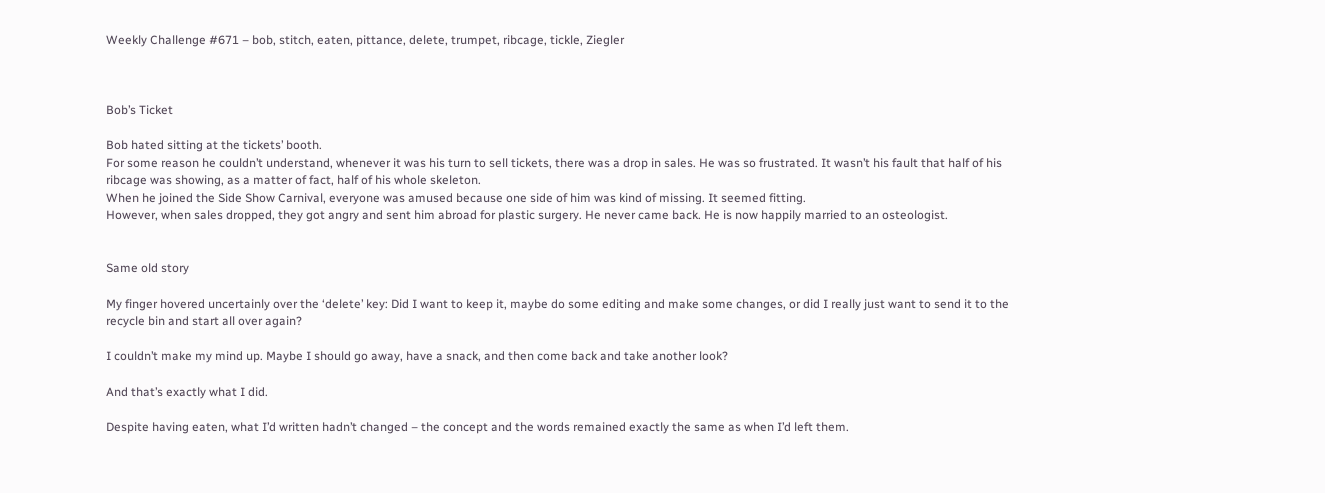Weekly Challenge #671 – bob, stitch, eaten, pittance, delete, trumpet, ribcage, tickle, Ziegler



Bob’s Ticket

Bob hated sitting at the tickets’ booth.
For some reason he couldn’t understand, whenever it was his turn to sell tickets, there was a drop in sales. He was so frustrated. It wasn’t his fault that half of his ribcage was showing, as a matter of fact, half of his whole skeleton.
When he joined the Side Show Carnival, everyone was amused because one side of him was kind of missing. It seemed fitting.
However, when sales dropped, they got angry and sent him abroad for plastic surgery. He never came back. He is now happily married to an osteologist.


Same old story

My finger hovered uncertainly over the ‘delete’ key: Did I want to keep it, maybe do some editing and make some changes, or did I really just want to send it to the recycle bin and start all over again?

I couldn’t make my mind up. Maybe I should go away, have a snack, and then come back and take another look?

And that’s exactly what I did.

Despite having eaten, what I’d written hadn’t changed – the concept and the words remained exactly the same as when I’d left them.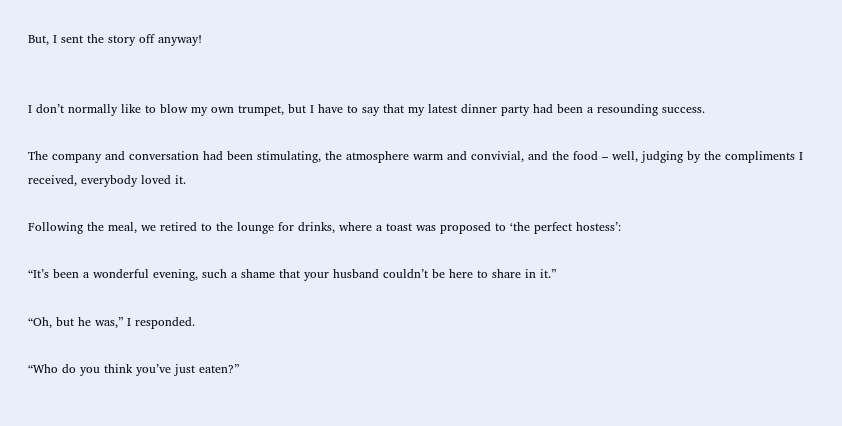But, I sent the story off anyway!


I don’t normally like to blow my own trumpet, but I have to say that my latest dinner party had been a resounding success.

The company and conversation had been stimulating, the atmosphere warm and convivial, and the food – well, judging by the compliments I received, everybody loved it.

Following the meal, we retired to the lounge for drinks, where a toast was proposed to ‘the perfect hostess’:

“It’s been a wonderful evening, such a shame that your husband couldn’t be here to share in it.”

“Oh, but he was,” I responded.

“Who do you think you’ve just eaten?”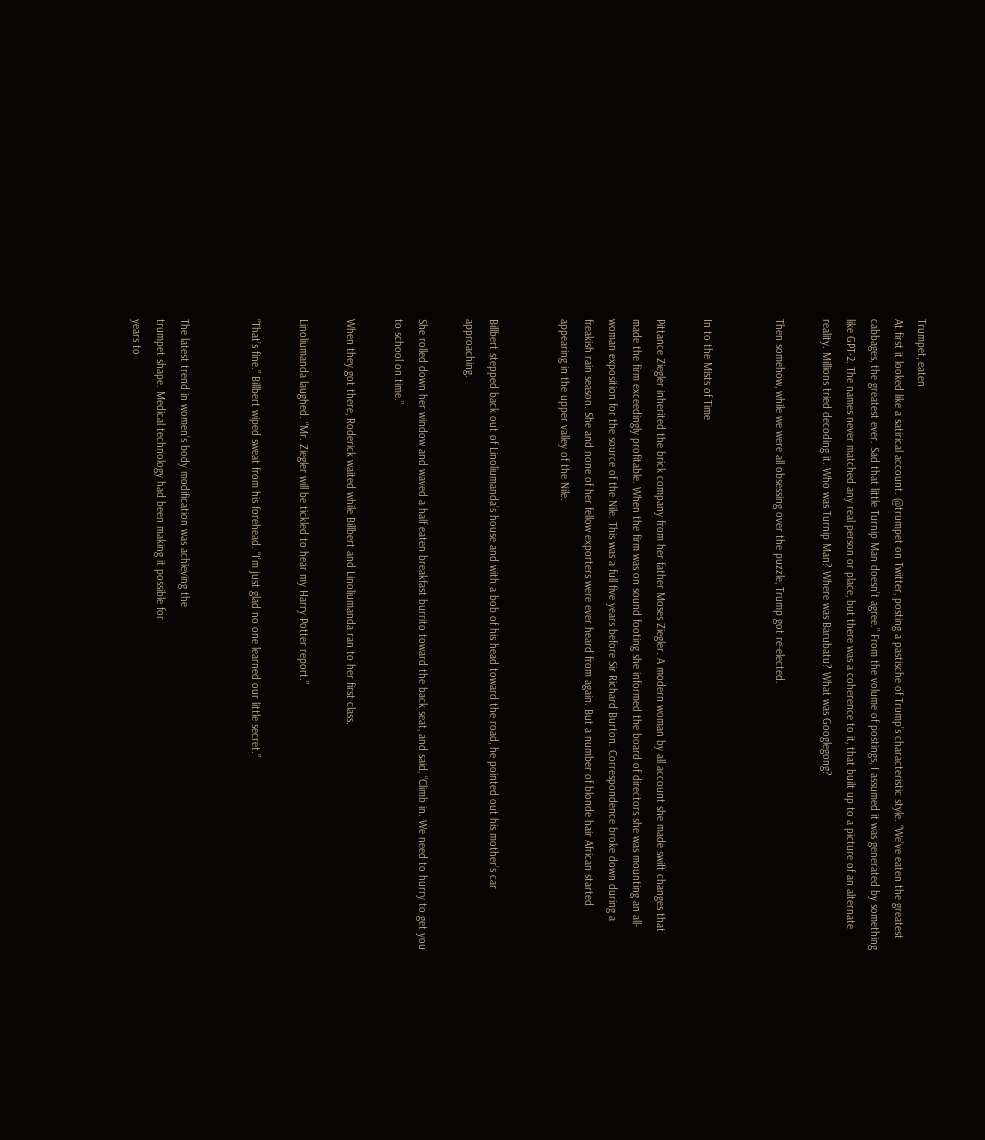Trumpet, eaten
At first it looked like a satirical account. @trumpet on Twitter, posting a pastische of Trump’s characteristic style. “We’ve eaten the greatest cabbages, the greatest ever. Sad that little Turnip Man doesn’t agree.” From the volume of postings, I assumed it was generated by something like GPT-2. The names never matched any real person or place, but there was a coherence to it, that built up to a picture of an alternate reality. Millions tried decoding it. Who was Turnip Man? Where was Barubatu? What was Googlegong?

Then somehow, while we were all obsessing over the puzzle, Trump got re-elected.


In to the Mists of Time

Pittance Ziegler inherited the brick company from her father Moses Ziegler. A modern woman by all account she made swift changes that made the firm exceedingly profitable. When the firm was on sound footing she informed the board of directors she was mounting an all-woman exposition for the source of the Nile. This was a full five years before Sir Richard Burton. Correspondence broke down during a freakish rain season. She and none of her fellow exporters were ever heard from again. But a number of blonde hair African started appearing in the upper valley of the Nile.


Billbert stepped back out of Linoliumanda’s house and with a bob of his head toward the road, he pointed out his mother’s car approaching.

She rolled down her window and waved a half eaten breakfast burrito toward the back seat, and said, “Climb in. We need to hurry to get you to school on time.”

When they got there, Roderick waited while Billbert and Linoliumanda ran to her first class.

Linoliumanda laughed. “Mr. Ziegler will be tickled to hear my Harry Potter report.”

“That’s fine.” Billbert wiped sweat from his forehead. “I’m just glad no one learned our little secret.”


The latest trend in women’s body modification was achieving the
trumpet shape. Medical technology had been making it possible for
years to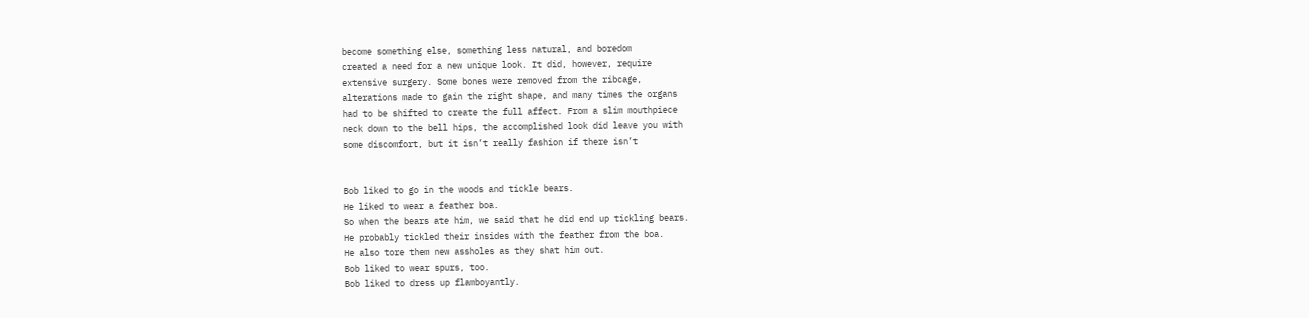become something else, something less natural, and boredom
created a need for a new unique look. It did, however, require
extensive surgery. Some bones were removed from the ribcage,
alterations made to gain the right shape, and many times the organs
had to be shifted to create the full affect. From a slim mouthpiece
neck down to the bell hips, the accomplished look did leave you with
some discomfort, but it isn’t really fashion if there isn’t


Bob liked to go in the woods and tickle bears.
He liked to wear a feather boa.
So when the bears ate him, we said that he did end up tickling bears.
He probably tickled their insides with the feather from the boa.
He also tore them new assholes as they shat him out.
Bob liked to wear spurs, too.
Bob liked to dress up flamboyantly.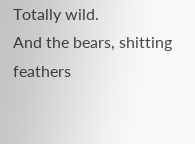Totally wild.
And the bears, shitting feathers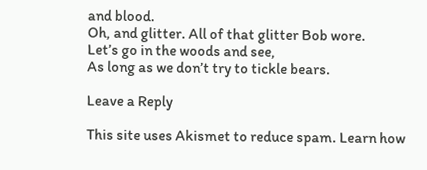and blood.
Oh, and glitter. All of that glitter Bob wore.
Let’s go in the woods and see,
As long as we don’t try to tickle bears.

Leave a Reply

This site uses Akismet to reduce spam. Learn how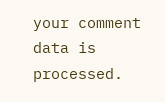your comment data is processed.